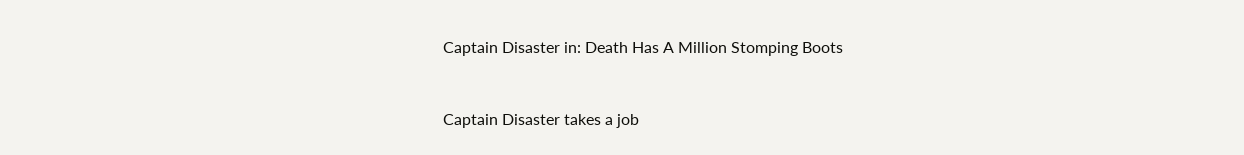Captain Disaster in: Death Has A Million Stomping Boots


Captain Disaster takes a job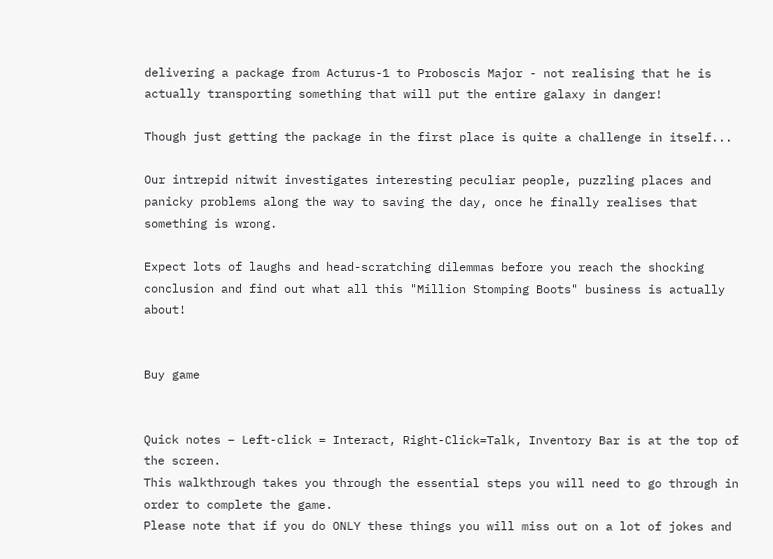delivering a package from Acturus-1 to Proboscis Major - not realising that he is actually transporting something that will put the entire galaxy in danger!

Though just getting the package in the first place is quite a challenge in itself...

Our intrepid nitwit investigates interesting peculiar people, puzzling places and panicky problems along the way to saving the day, once he finally realises that something is wrong.

Expect lots of laughs and head-scratching dilemmas before you reach the shocking conclusion and find out what all this "Million Stomping Boots" business is actually about!


Buy game


Quick notes – Left-click = Interact, Right-Click=Talk, Inventory Bar is at the top of the screen.
This walkthrough takes you through the essential steps you will need to go through in order to complete the game.
Please note that if you do ONLY these things you will miss out on a lot of jokes and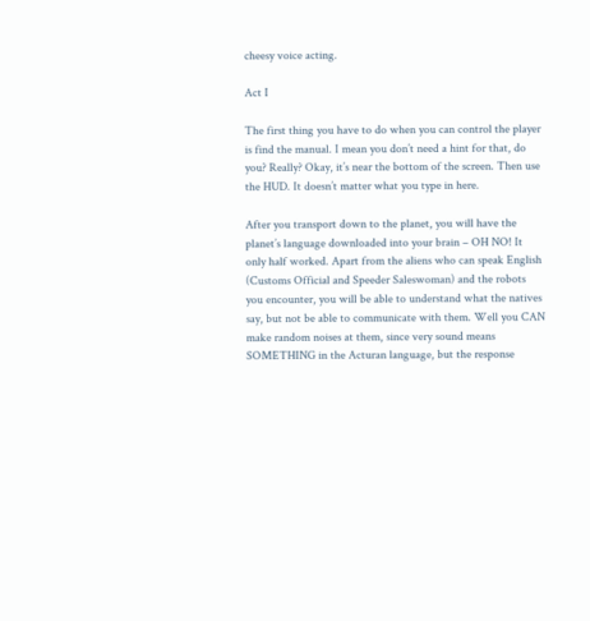cheesy voice acting.

Act I

The first thing you have to do when you can control the player is find the manual. I mean you don’t need a hint for that, do you? Really? Okay, it’s near the bottom of the screen. Then use the HUD. It doesn’t matter what you type in here.

After you transport down to the planet, you will have the planet’s language downloaded into your brain – OH NO! It only half worked. Apart from the aliens who can speak English (Customs Official and Speeder Saleswoman) and the robots you encounter, you will be able to understand what the natives say, but not be able to communicate with them. Well you CAN make random noises at them, since very sound means SOMETHING in the Acturan language, but the response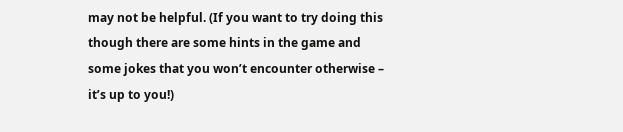may not be helpful. (If you want to try doing this though there are some hints in the game and some jokes that you won’t encounter otherwise – it’s up to you!)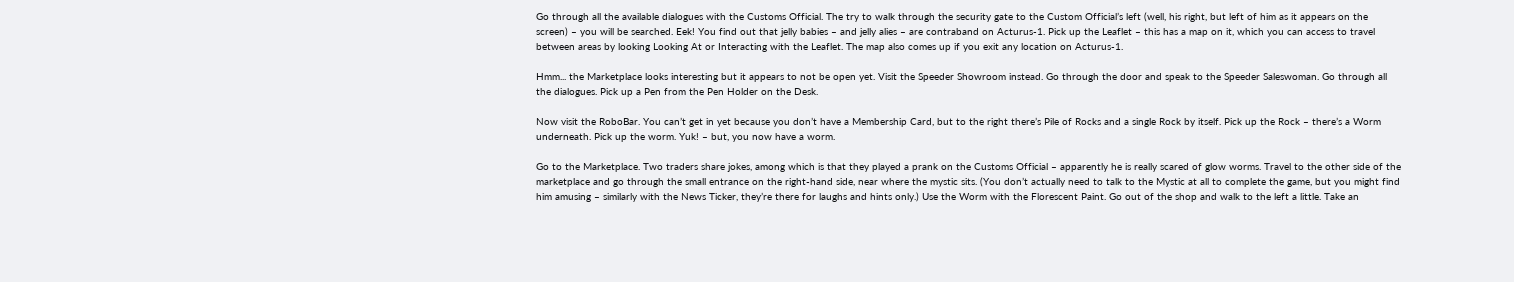Go through all the available dialogues with the Customs Official. The try to walk through the security gate to the Custom Official’s left (well, his right, but left of him as it appears on the screen) – you will be searched. Eek! You find out that jelly babies – and jelly alies – are contraband on Acturus-1. Pick up the Leaflet – this has a map on it, which you can access to travel between areas by looking Looking At or Interacting with the Leaflet. The map also comes up if you exit any location on Acturus-1.

Hmm... the Marketplace looks interesting but it appears to not be open yet. Visit the Speeder Showroom instead. Go through the door and speak to the Speeder Saleswoman. Go through all the dialogues. Pick up a Pen from the Pen Holder on the Desk.

Now visit the RoboBar. You can’t get in yet because you don’t have a Membership Card, but to the right there’s Pile of Rocks and a single Rock by itself. Pick up the Rock – there’s a Worm underneath. Pick up the worm. Yuk! – but, you now have a worm.

Go to the Marketplace. Two traders share jokes, among which is that they played a prank on the Customs Official – apparently he is really scared of glow worms. Travel to the other side of the marketplace and go through the small entrance on the right-hand side, near where the mystic sits. (You don’t actually need to talk to the Mystic at all to complete the game, but you might find him amusing – similarly with the News Ticker, they’re there for laughs and hints only.) Use the Worm with the Florescent Paint. Go out of the shop and walk to the left a little. Take an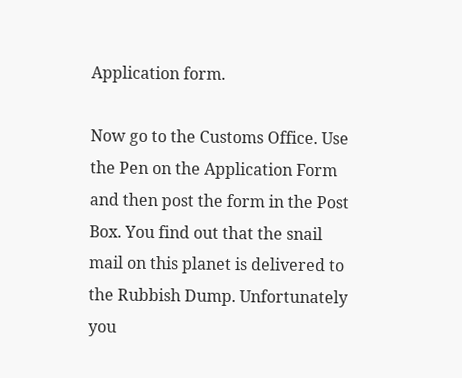Application form.

Now go to the Customs Office. Use the Pen on the Application Form and then post the form in the Post Box. You find out that the snail mail on this planet is delivered to the Rubbish Dump. Unfortunately you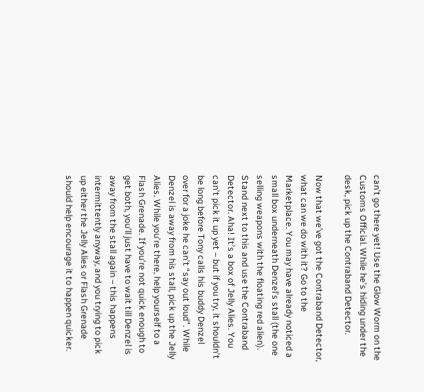can’t go there yet! Use the Glow Worm on the Customs Official. While he’s hiding under the desk, pick up the Contraband Detector.

Now that we’ve got the Contraband Detector, what can we do with it? Go to the Marketplace. You may have already noticed a small box underneath Denzel’s stall (the one selling weapons with the floating red alien). Stand next to this and use the Contraband Detector. Aha! It’s a box of Jelly Alies. You can’t pick it up yet – but if you try, it shouldn’t be long before Tony calls his buddy Denzel over for a joke he can’t “say out loud”. While Denzel is away from his stall, pick up the Jelly Alies. While you’re there, help yourself to a Flash Grenade. If you’re not quick enough to get both, you’ll just have to wait till Denzel is away from the stall again – this happens intermittently anyway, and you trying to pick up either the Jelly Alies or Flash Grenade should help encourage it to happen quicker.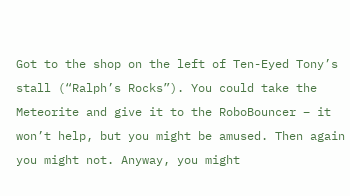Got to the shop on the left of Ten-Eyed Tony’s stall (“Ralph’s Rocks”). You could take the Meteorite and give it to the RoboBouncer – it won’t help, but you might be amused. Then again you might not. Anyway, you might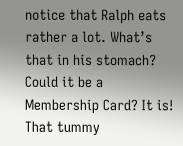notice that Ralph eats rather a lot. What’s that in his stomach? Could it be a Membership Card? It is! That tummy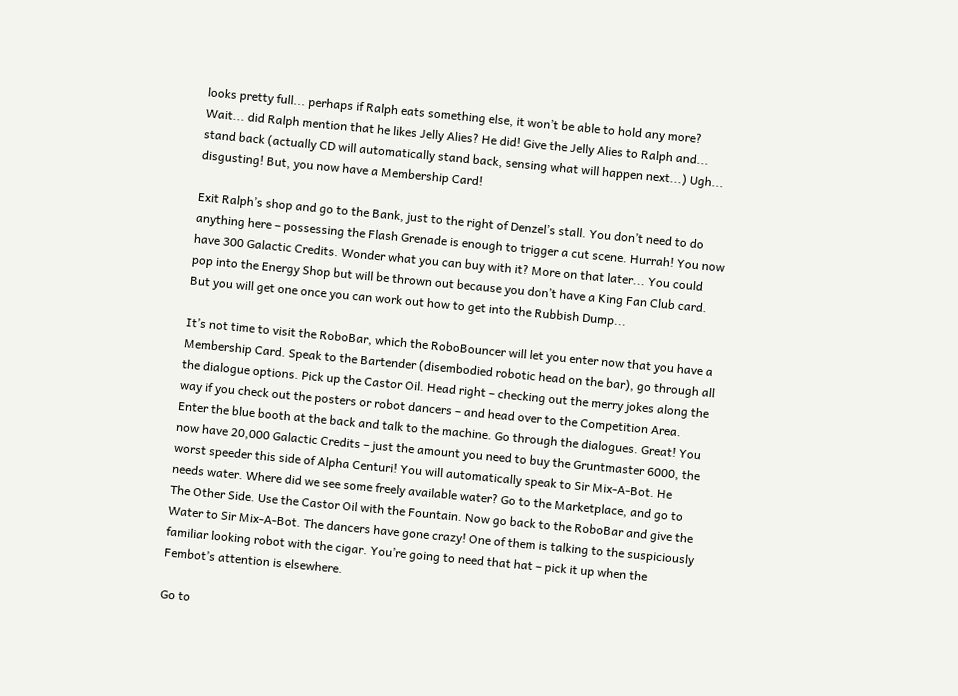looks pretty full... perhaps if Ralph eats something else, it won’t be able to hold any more? Wait... did Ralph mention that he likes Jelly Alies? He did! Give the Jelly Alies to Ralph and... stand back (actually CD will automatically stand back, sensing what will happen next...) Ugh... disgusting! But, you now have a Membership Card!

Exit Ralph’s shop and go to the Bank, just to the right of Denzel’s stall. You don’t need to do anything here – possessing the Flash Grenade is enough to trigger a cut scene. Hurrah! You now have 300 Galactic Credits. Wonder what you can buy with it? More on that later... You could pop into the Energy Shop but will be thrown out because you don’t have a King Fan Club card. But you will get one once you can work out how to get into the Rubbish Dump...

It’s not time to visit the RoboBar, which the RoboBouncer will let you enter now that you have a Membership Card. Speak to the Bartender (disembodied robotic head on the bar), go through all the dialogue options. Pick up the Castor Oil. Head right – checking out the merry jokes along the way if you check out the posters or robot dancers – and head over to the Competition Area. Enter the blue booth at the back and talk to the machine. Go through the dialogues. Great! You now have 20,000 Galactic Credits – just the amount you need to buy the Gruntmaster 6000, the worst speeder this side of Alpha Centuri! You will automatically speak to Sir Mix-A-Bot. He needs water. Where did we see some freely available water? Go to the Marketplace, and go to The Other Side. Use the Castor Oil with the Fountain. Now go back to the RoboBar and give the Water to Sir Mix-A-Bot. The dancers have gone crazy! One of them is talking to the suspiciously familiar looking robot with the cigar. You’re going to need that hat – pick it up when the Fembot’s attention is elsewhere.

Go to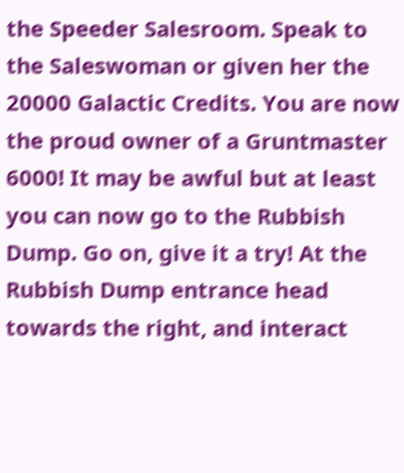the Speeder Salesroom. Speak to the Saleswoman or given her the 20000 Galactic Credits. You are now the proud owner of a Gruntmaster 6000! It may be awful but at least you can now go to the Rubbish Dump. Go on, give it a try! At the Rubbish Dump entrance head towards the right, and interact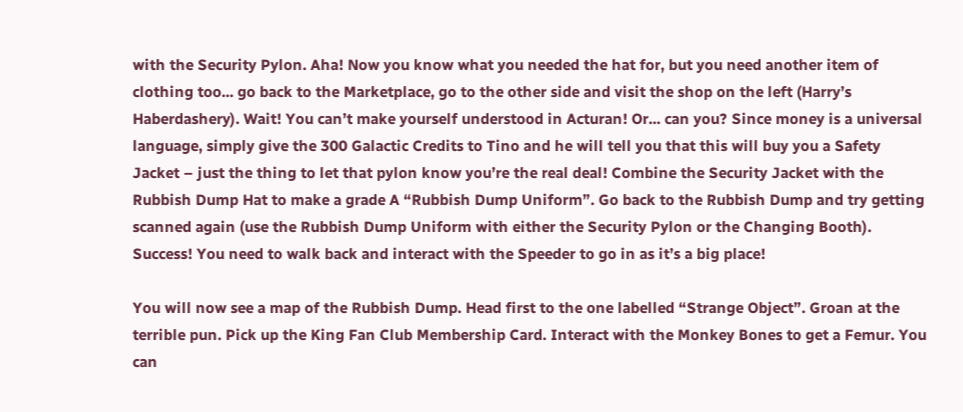with the Security Pylon. Aha! Now you know what you needed the hat for, but you need another item of clothing too... go back to the Marketplace, go to the other side and visit the shop on the left (Harry’s Haberdashery). Wait! You can’t make yourself understood in Acturan! Or... can you? Since money is a universal language, simply give the 300 Galactic Credits to Tino and he will tell you that this will buy you a Safety Jacket – just the thing to let that pylon know you’re the real deal! Combine the Security Jacket with the Rubbish Dump Hat to make a grade A “Rubbish Dump Uniform”. Go back to the Rubbish Dump and try getting scanned again (use the Rubbish Dump Uniform with either the Security Pylon or the Changing Booth). Success! You need to walk back and interact with the Speeder to go in as it’s a big place!

You will now see a map of the Rubbish Dump. Head first to the one labelled “Strange Object”. Groan at the terrible pun. Pick up the King Fan Club Membership Card. Interact with the Monkey Bones to get a Femur. You can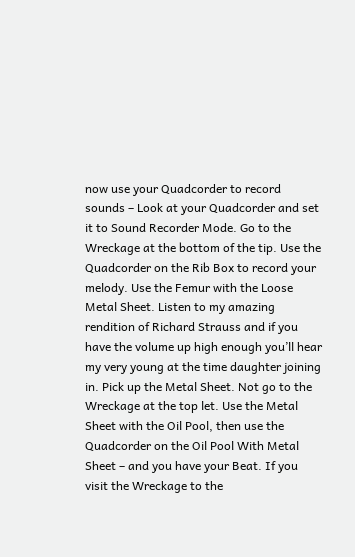now use your Quadcorder to record sounds – Look at your Quadcorder and set it to Sound Recorder Mode. Go to the Wreckage at the bottom of the tip. Use the Quadcorder on the Rib Box to record your melody. Use the Femur with the Loose Metal Sheet. Listen to my amazing rendition of Richard Strauss and if you have the volume up high enough you’ll hear my very young at the time daughter joining in. Pick up the Metal Sheet. Not go to the Wreckage at the top let. Use the Metal Sheet with the Oil Pool, then use the Quadcorder on the Oil Pool With Metal Sheet – and you have your Beat. If you visit the Wreckage to the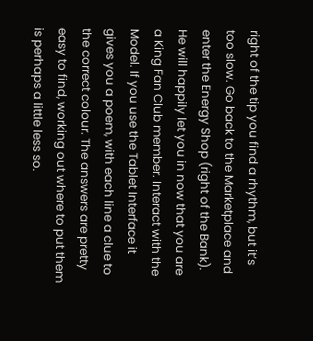right of the tip you find a rhythm, but it’s too slow. Go back to the Marketplace and enter the Energy Shop (right of the Bank). He will happily let you in now that you are a King Fan Club member. Interact with the Model. If you use the Tablet Interface it gives you a poem, with each line a clue to the correct colour. The answers are pretty easy to find, working out where to put them is perhaps a little less so.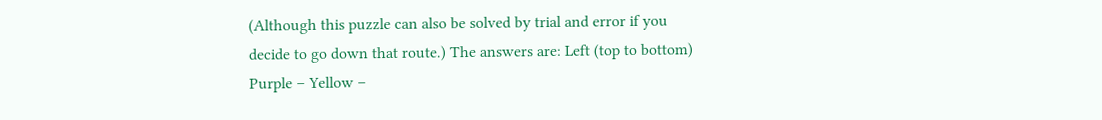(Although this puzzle can also be solved by trial and error if you decide to go down that route.) The answers are: Left (top to bottom) Purple – Yellow –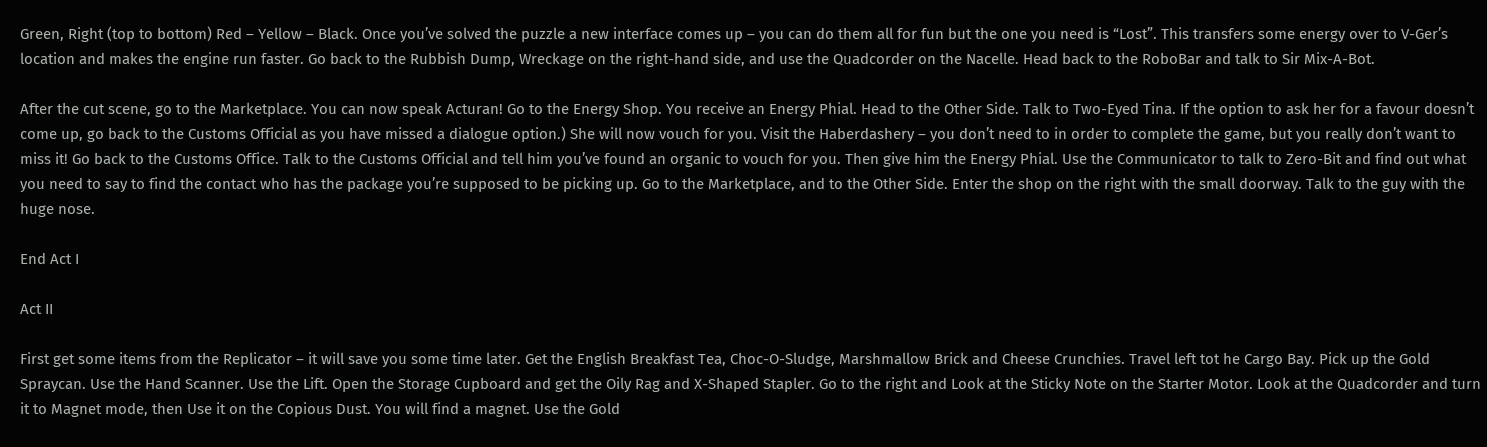Green, Right (top to bottom) Red – Yellow – Black. Once you’ve solved the puzzle a new interface comes up – you can do them all for fun but the one you need is “Lost”. This transfers some energy over to V-Ger’s location and makes the engine run faster. Go back to the Rubbish Dump, Wreckage on the right-hand side, and use the Quadcorder on the Nacelle. Head back to the RoboBar and talk to Sir Mix-A-Bot.

After the cut scene, go to the Marketplace. You can now speak Acturan! Go to the Energy Shop. You receive an Energy Phial. Head to the Other Side. Talk to Two-Eyed Tina. If the option to ask her for a favour doesn’t come up, go back to the Customs Official as you have missed a dialogue option.) She will now vouch for you. Visit the Haberdashery – you don’t need to in order to complete the game, but you really don’t want to miss it! Go back to the Customs Office. Talk to the Customs Official and tell him you’ve found an organic to vouch for you. Then give him the Energy Phial. Use the Communicator to talk to Zero-Bit and find out what you need to say to find the contact who has the package you’re supposed to be picking up. Go to the Marketplace, and to the Other Side. Enter the shop on the right with the small doorway. Talk to the guy with the huge nose.

End Act I

Act II

First get some items from the Replicator – it will save you some time later. Get the English Breakfast Tea, Choc-O-Sludge, Marshmallow Brick and Cheese Crunchies. Travel left tot he Cargo Bay. Pick up the Gold Spraycan. Use the Hand Scanner. Use the Lift. Open the Storage Cupboard and get the Oily Rag and X-Shaped Stapler. Go to the right and Look at the Sticky Note on the Starter Motor. Look at the Quadcorder and turn it to Magnet mode, then Use it on the Copious Dust. You will find a magnet. Use the Gold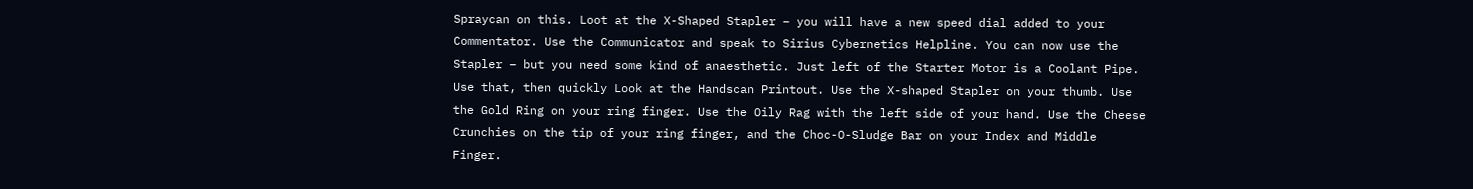Spraycan on this. Loot at the X-Shaped Stapler – you will have a new speed dial added to your Commentator. Use the Communicator and speak to Sirius Cybernetics Helpline. You can now use the Stapler – but you need some kind of anaesthetic. Just left of the Starter Motor is a Coolant Pipe. Use that, then quickly Look at the Handscan Printout. Use the X-shaped Stapler on your thumb. Use the Gold Ring on your ring finger. Use the Oily Rag with the left side of your hand. Use the Cheese Crunchies on the tip of your ring finger, and the Choc-O-Sludge Bar on your Index and Middle Finger.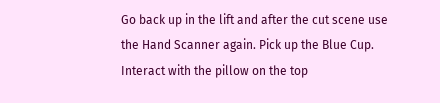Go back up in the lift and after the cut scene use the Hand Scanner again. Pick up the Blue Cup. Interact with the pillow on the top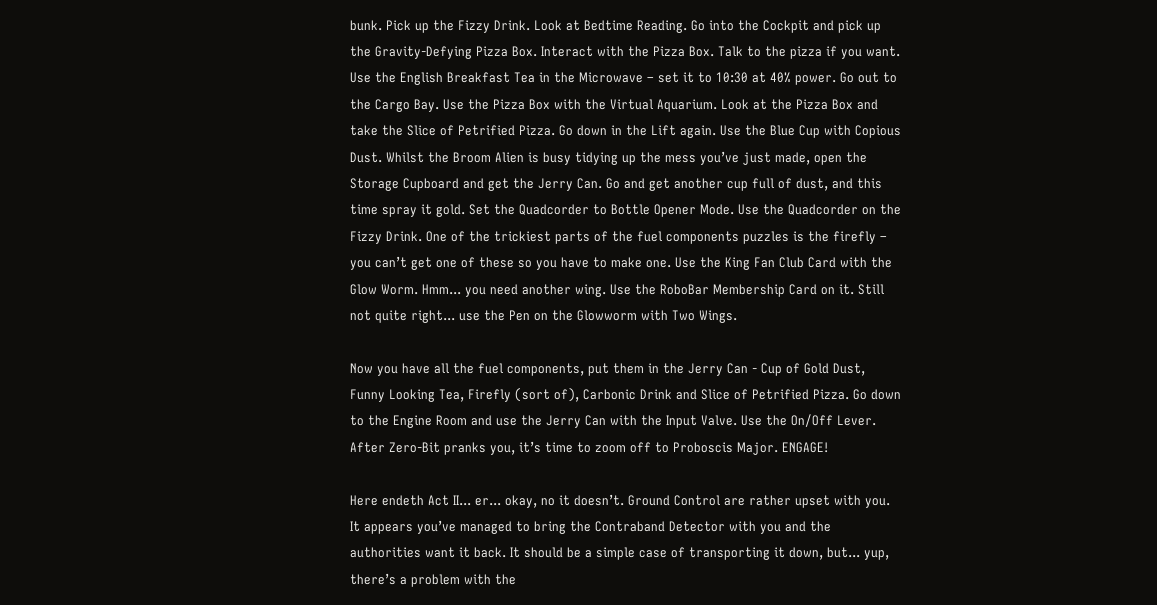bunk. Pick up the Fizzy Drink. Look at Bedtime Reading. Go into the Cockpit and pick up the Gravity-Defying Pizza Box. Interact with the Pizza Box. Talk to the pizza if you want. Use the English Breakfast Tea in the Microwave – set it to 10:30 at 40% power. Go out to the Cargo Bay. Use the Pizza Box with the Virtual Aquarium. Look at the Pizza Box and take the Slice of Petrified Pizza. Go down in the Lift again. Use the Blue Cup with Copious Dust. Whilst the Broom Alien is busy tidying up the mess you’ve just made, open the Storage Cupboard and get the Jerry Can. Go and get another cup full of dust, and this time spray it gold. Set the Quadcorder to Bottle Opener Mode. Use the Quadcorder on the Fizzy Drink. One of the trickiest parts of the fuel components puzzles is the firefly – you can’t get one of these so you have to make one. Use the King Fan Club Card with the Glow Worm. Hmm... you need another wing. Use the RoboBar Membership Card on it. Still not quite right... use the Pen on the Glowworm with Two Wings.

Now you have all the fuel components, put them in the Jerry Can - Cup of Gold Dust, Funny Looking Tea, Firefly (sort of), Carbonic Drink and Slice of Petrified Pizza. Go down to the Engine Room and use the Jerry Can with the Input Valve. Use the On/Off Lever. After Zero-Bit pranks you, it’s time to zoom off to Proboscis Major. ENGAGE!

Here endeth Act II... er... okay, no it doesn’t. Ground Control are rather upset with you. It appears you’ve managed to bring the Contraband Detector with you and the authorities want it back. It should be a simple case of transporting it down, but... yup, there’s a problem with the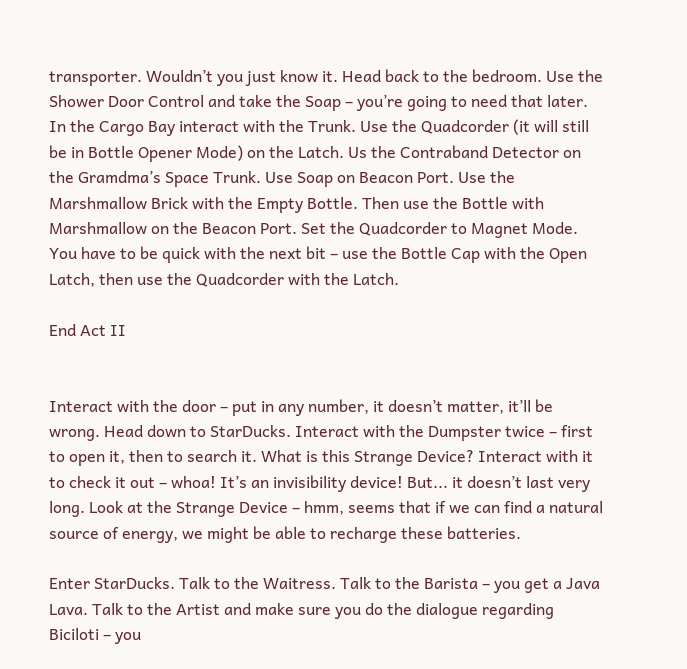transporter. Wouldn’t you just know it. Head back to the bedroom. Use the Shower Door Control and take the Soap – you’re going to need that later. In the Cargo Bay interact with the Trunk. Use the Quadcorder (it will still be in Bottle Opener Mode) on the Latch. Us the Contraband Detector on the Gramdma’s Space Trunk. Use Soap on Beacon Port. Use the Marshmallow Brick with the Empty Bottle. Then use the Bottle with Marshmallow on the Beacon Port. Set the Quadcorder to Magnet Mode. You have to be quick with the next bit – use the Bottle Cap with the Open Latch, then use the Quadcorder with the Latch.

End Act II


Interact with the door – put in any number, it doesn’t matter, it’ll be wrong. Head down to StarDucks. Interact with the Dumpster twice – first to open it, then to search it. What is this Strange Device? Interact with it to check it out – whoa! It’s an invisibility device! But... it doesn’t last very long. Look at the Strange Device – hmm, seems that if we can find a natural source of energy, we might be able to recharge these batteries.

Enter StarDucks. Talk to the Waitress. Talk to the Barista – you get a Java Lava. Talk to the Artist and make sure you do the dialogue regarding Biciloti – you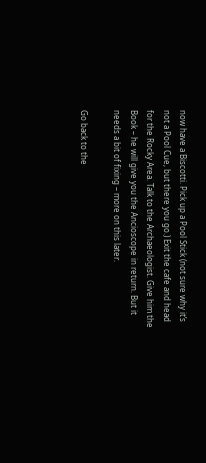now have a Biscotti. Pick up a Pool Stick (not sure why it’s not a Pool Cue, but there you go.) Exit the cafe and head for the Rocky Area. Talk to the Archaeologist. Give him the Book – he will give you the Ancioscope in return. But it needs a bit of fixing – more on this later.

Go back to the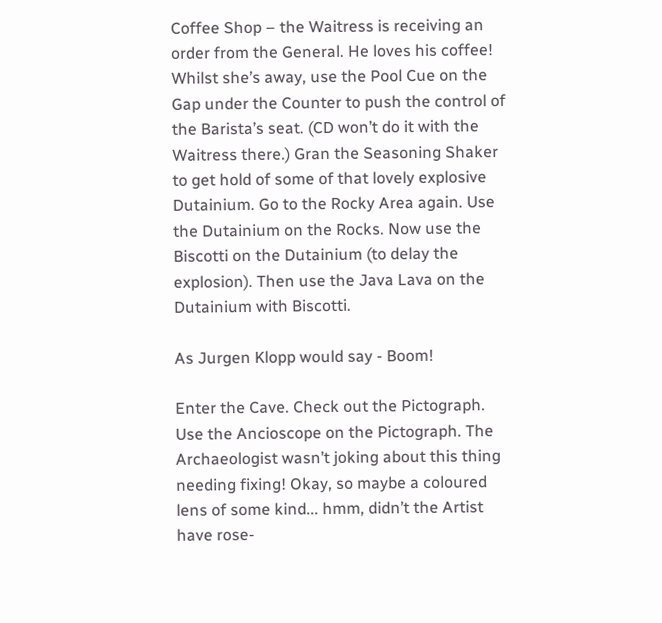Coffee Shop – the Waitress is receiving an order from the General. He loves his coffee! Whilst she’s away, use the Pool Cue on the Gap under the Counter to push the control of the Barista’s seat. (CD won’t do it with the Waitress there.) Gran the Seasoning Shaker to get hold of some of that lovely explosive Dutainium. Go to the Rocky Area again. Use the Dutainium on the Rocks. Now use the Biscotti on the Dutainium (to delay the explosion). Then use the Java Lava on the Dutainium with Biscotti.

As Jurgen Klopp would say - Boom!

Enter the Cave. Check out the Pictograph. Use the Ancioscope on the Pictograph. The Archaeologist wasn’t joking about this thing needing fixing! Okay, so maybe a coloured lens of some kind... hmm, didn’t the Artist have rose-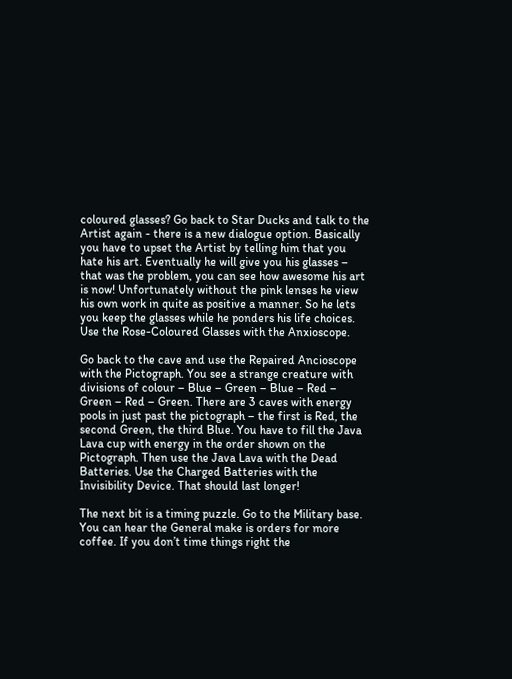coloured glasses? Go back to Star Ducks and talk to the Artist again - there is a new dialogue option. Basically you have to upset the Artist by telling him that you hate his art. Eventually he will give you his glasses – that was the problem, you can see how awesome his art is now! Unfortunately without the pink lenses he view his own work in quite as positive a manner. So he lets you keep the glasses while he ponders his life choices. Use the Rose-Coloured Glasses with the Anxioscope.

Go back to the cave and use the Repaired Ancioscope with the Pictograph. You see a strange creature with divisions of colour – Blue – Green – Blue – Red – Green – Red – Green. There are 3 caves with energy pools in just past the pictograph – the first is Red, the second Green, the third Blue. You have to fill the Java Lava cup with energy in the order shown on the Pictograph. Then use the Java Lava with the Dead Batteries. Use the Charged Batteries with the Invisibility Device. That should last longer!

The next bit is a timing puzzle. Go to the Military base. You can hear the General make is orders for more coffee. If you don’t time things right the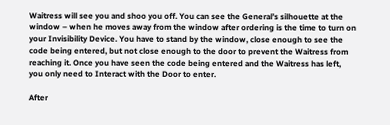Waitress will see you and shoo you off. You can see the General’s silhouette at the window – when he moves away from the window after ordering is the time to turn on your Invisibility Device. You have to stand by the window, close enough to see the code being entered, but not close enough to the door to prevent the Waitress from reaching it. Once you have seen the code being entered and the Waitress has left, you only need to Interact with the Door to enter.

After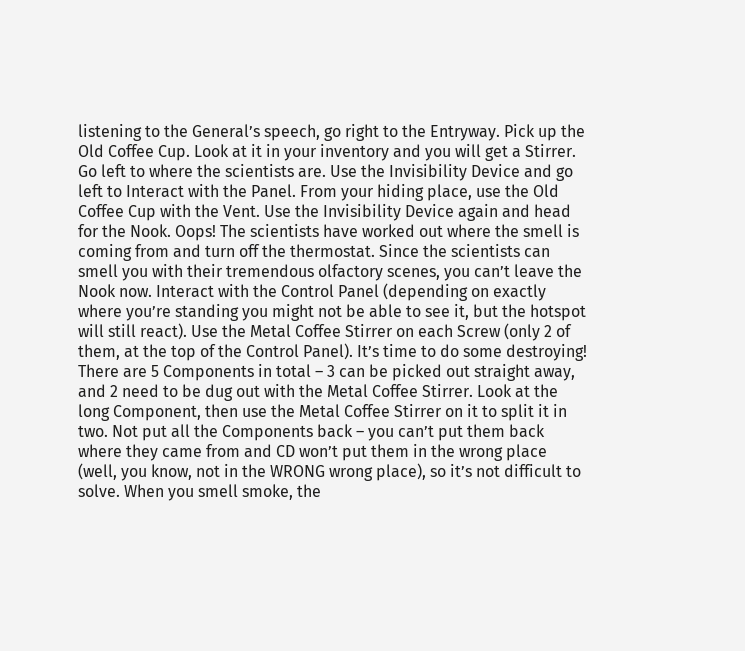listening to the General’s speech, go right to the Entryway. Pick up the Old Coffee Cup. Look at it in your inventory and you will get a Stirrer. Go left to where the scientists are. Use the Invisibility Device and go left to Interact with the Panel. From your hiding place, use the Old Coffee Cup with the Vent. Use the Invisibility Device again and head for the Nook. Oops! The scientists have worked out where the smell is coming from and turn off the thermostat. Since the scientists can smell you with their tremendous olfactory scenes, you can’t leave the Nook now. Interact with the Control Panel (depending on exactly where you’re standing you might not be able to see it, but the hotspot will still react). Use the Metal Coffee Stirrer on each Screw (only 2 of them, at the top of the Control Panel). It’s time to do some destroying! There are 5 Components in total – 3 can be picked out straight away, and 2 need to be dug out with the Metal Coffee Stirrer. Look at the long Component, then use the Metal Coffee Stirrer on it to split it in two. Not put all the Components back – you can’t put them back where they came from and CD won’t put them in the wrong place (well, you know, not in the WRONG wrong place), so it’s not difficult to solve. When you smell smoke, the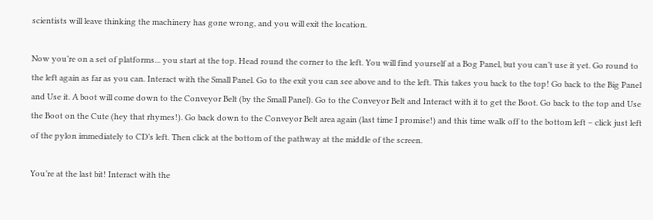scientists will leave thinking the machinery has gone wrong, and you will exit the location.

Now you’re on a set of platforms... you start at the top. Head round the corner to the left. You will find yourself at a Bog Panel, but you can’t use it yet. Go round to the left again as far as you can. Interact with the Small Panel. Go to the exit you can see above and to the left. This takes you back to the top! Go back to the Big Panel and Use it. A boot will come down to the Conveyor Belt (by the Small Panel). Go to the Conveyor Belt and Interact with it to get the Boot. Go back to the top and Use the Boot on the Cute (hey that rhymes!). Go back down to the Conveyor Belt area again (last time I promise!) and this time walk off to the bottom left – click just left of the pylon immediately to CD’s left. Then click at the bottom of the pathway at the middle of the screen.

You’re at the last bit! Interact with the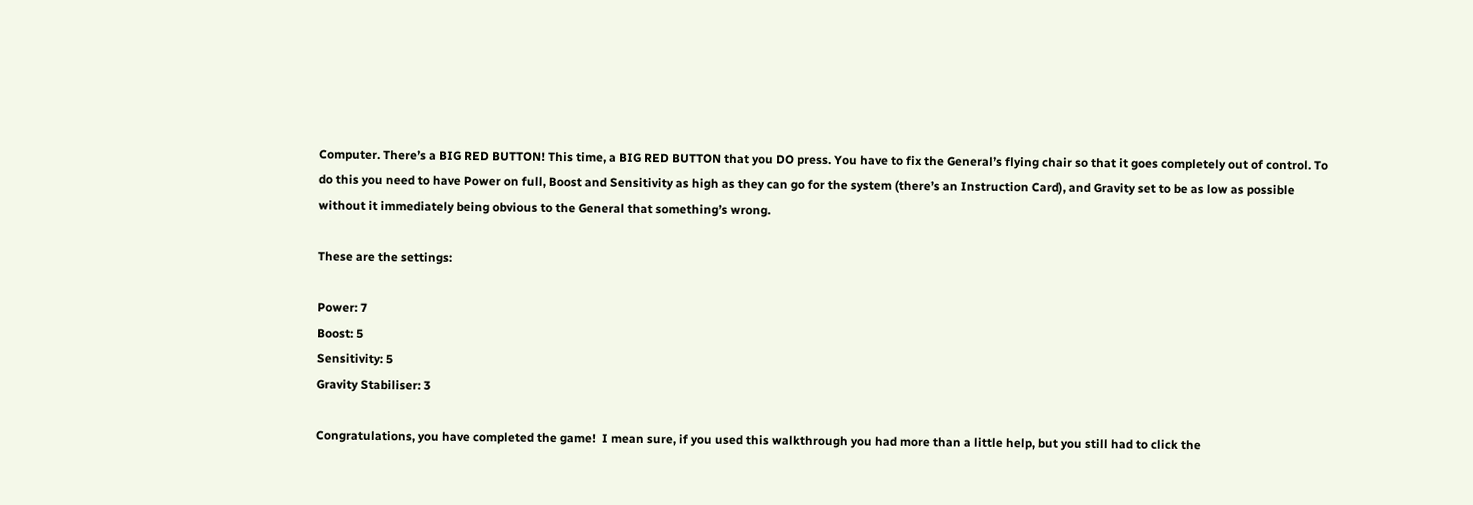Computer. There’s a BIG RED BUTTON! This time, a BIG RED BUTTON that you DO press. You have to fix the General’s flying chair so that it goes completely out of control. To do this you need to have Power on full, Boost and Sensitivity as high as they can go for the system (there’s an Instruction Card), and Gravity set to be as low as possible without it immediately being obvious to the General that something’s wrong.

These are the settings:

Power: 7
Boost: 5
Sensitivity: 5
Gravity Stabiliser: 3

Congratulations, you have completed the game!  I mean sure, if you used this walkthrough you had more than a little help, but you still had to click the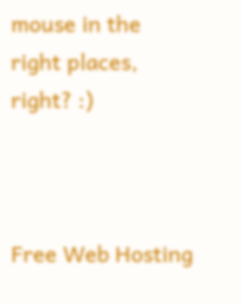mouse in the right places, right? :)



Free Web Hosting